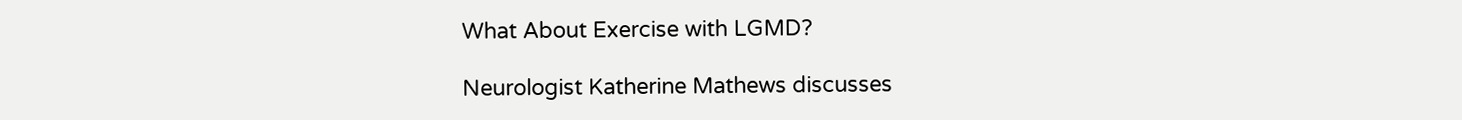What About Exercise with LGMD?

Neurologist Katherine Mathews discusses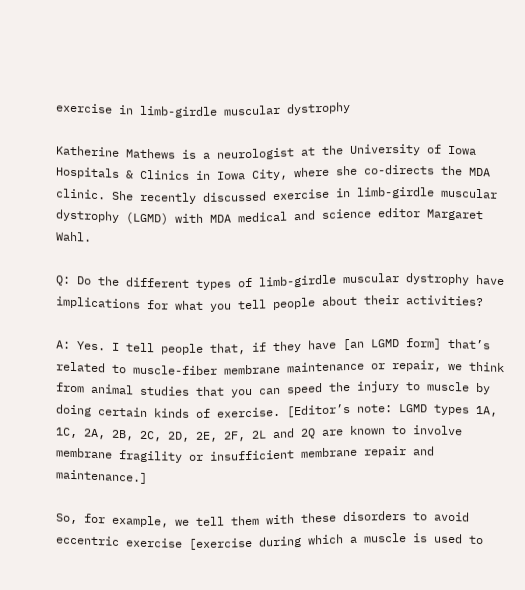exercise in limb-girdle muscular dystrophy

Katherine Mathews is a neurologist at the University of Iowa Hospitals & Clinics in Iowa City, where she co-directs the MDA clinic. She recently discussed exercise in limb-girdle muscular dystrophy (LGMD) with MDA medical and science editor Margaret Wahl.

Q: Do the different types of limb-girdle muscular dystrophy have implications for what you tell people about their activities?

A: Yes. I tell people that, if they have [an LGMD form] that’s related to muscle-fiber membrane maintenance or repair, we think from animal studies that you can speed the injury to muscle by doing certain kinds of exercise. [Editor’s note: LGMD types 1A, 1C, 2A, 2B, 2C, 2D, 2E, 2F, 2L and 2Q are known to involve membrane fragility or insufficient membrane repair and maintenance.]

So, for example, we tell them with these disorders to avoid eccentric exercise [exercise during which a muscle is used to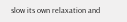slow its own relaxation and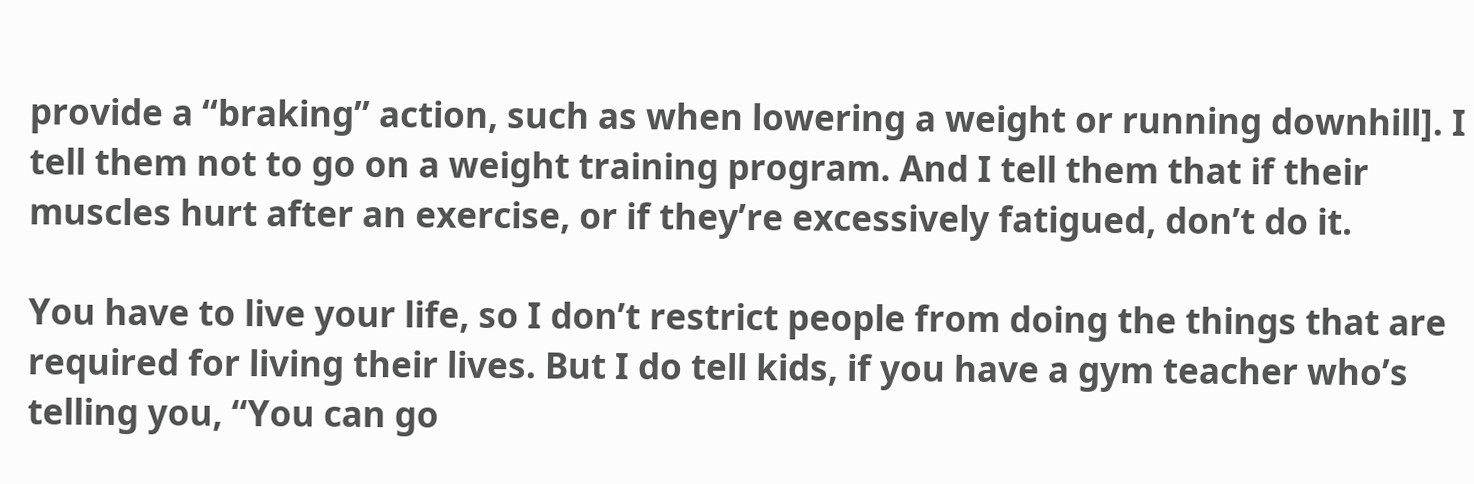provide a “braking” action, such as when lowering a weight or running downhill]. I tell them not to go on a weight training program. And I tell them that if their muscles hurt after an exercise, or if they’re excessively fatigued, don’t do it.

You have to live your life, so I don’t restrict people from doing the things that are required for living their lives. But I do tell kids, if you have a gym teacher who’s telling you, “You can go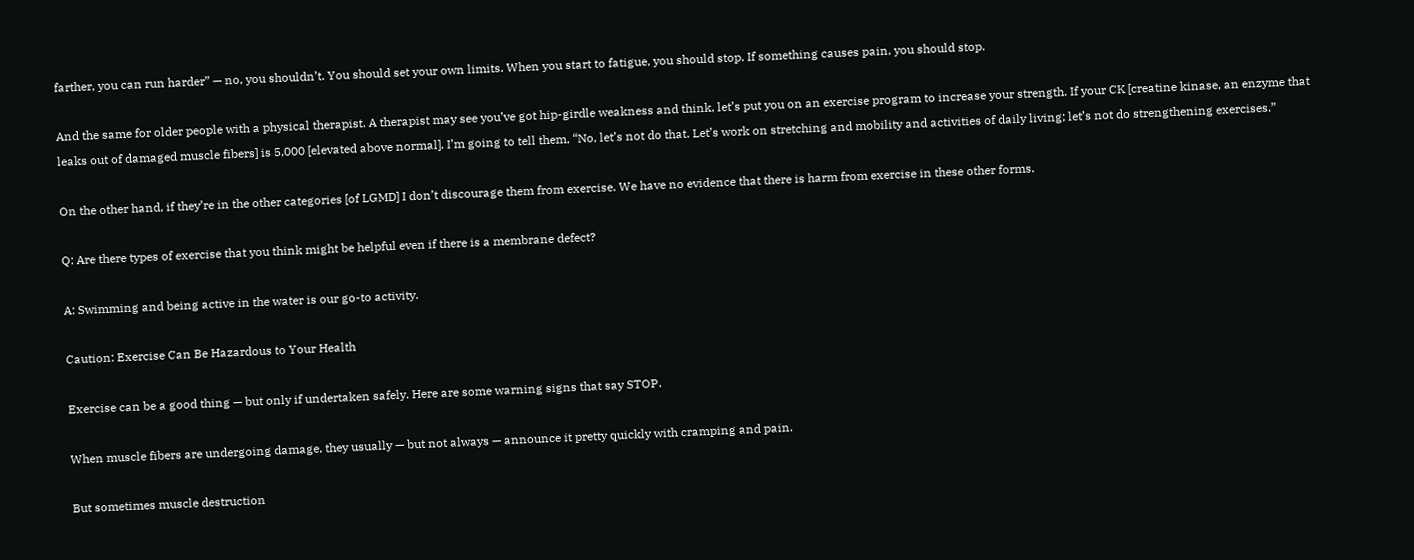farther, you can run harder” — no, you shouldn’t. You should set your own limits. When you start to fatigue, you should stop. If something causes pain, you should stop.

And the same for older people with a physical therapist. A therapist may see you’ve got hip-girdle weakness and think, let’s put you on an exercise program to increase your strength. If your CK [creatine kinase, an enzyme that leaks out of damaged muscle fibers] is 5,000 [elevated above normal], I’m going to tell them, “No, let’s not do that. Let’s work on stretching and mobility and activities of daily living; let’s not do strengthening exercises.”

On the other hand, if they’re in the other categories [of LGMD] I don’t discourage them from exercise. We have no evidence that there is harm from exercise in these other forms.

Q: Are there types of exercise that you think might be helpful even if there is a membrane defect?

A: Swimming and being active in the water is our go-to activity.

Caution: Exercise Can Be Hazardous to Your Health

Exercise can be a good thing — but only if undertaken safely. Here are some warning signs that say STOP.

When muscle fibers are undergoing damage, they usually — but not always — announce it pretty quickly with cramping and pain.

But sometimes muscle destruction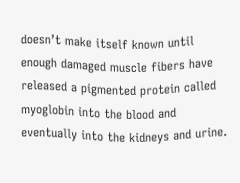doesn’t make itself known until enough damaged muscle fibers have released a pigmented protein called myoglobin into the blood and eventually into the kidneys and urine.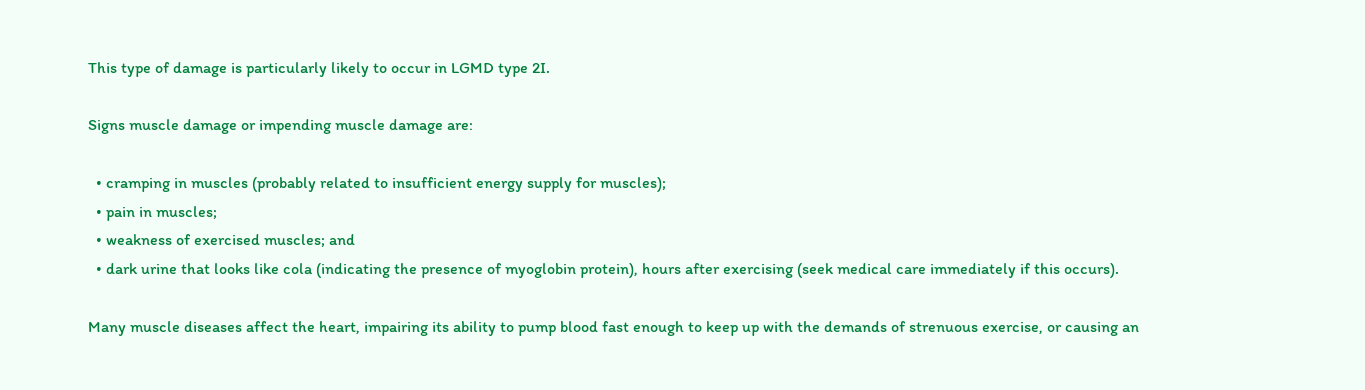This type of damage is particularly likely to occur in LGMD type 2I.

Signs muscle damage or impending muscle damage are:

  • cramping in muscles (probably related to insufficient energy supply for muscles);
  • pain in muscles;
  • weakness of exercised muscles; and
  • dark urine that looks like cola (indicating the presence of myoglobin protein), hours after exercising (seek medical care immediately if this occurs).

Many muscle diseases affect the heart, impairing its ability to pump blood fast enough to keep up with the demands of strenuous exercise, or causing an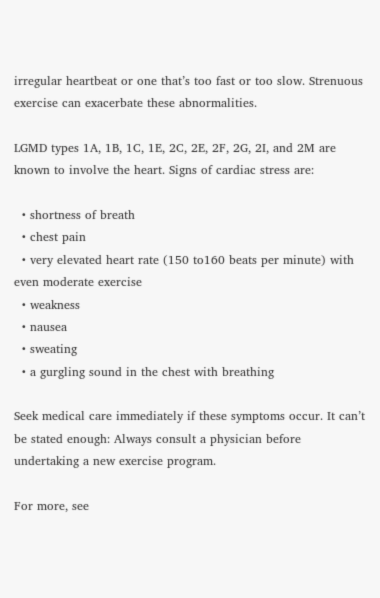irregular heartbeat or one that’s too fast or too slow. Strenuous exercise can exacerbate these abnormalities.

LGMD types 1A, 1B, 1C, 1E, 2C, 2E, 2F, 2G, 2I, and 2M are known to involve the heart. Signs of cardiac stress are:

  • shortness of breath
  • chest pain
  • very elevated heart rate (150 to160 beats per minute) with even moderate exercise
  • weakness
  • nausea
  • sweating
  • a gurgling sound in the chest with breathing

Seek medical care immediately if these symptoms occur. It can’t be stated enough: Always consult a physician before undertaking a new exercise program.

For more, see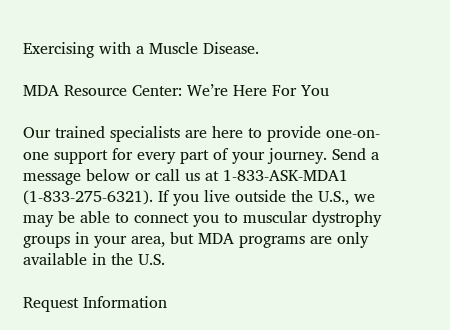Exercising with a Muscle Disease.

MDA Resource Center: We’re Here For You

Our trained specialists are here to provide one-on-one support for every part of your journey. Send a message below or call us at 1-833-ASK-MDA1 (1-833-275-6321). If you live outside the U.S., we may be able to connect you to muscular dystrophy groups in your area, but MDA programs are only available in the U.S.

Request Information